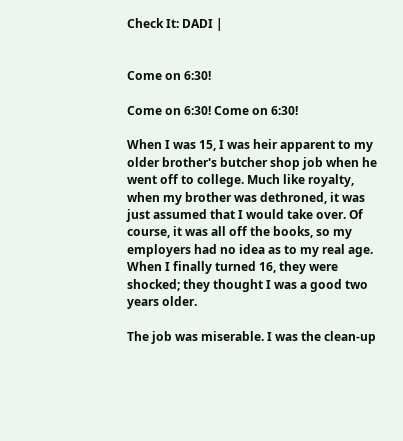Check It: DADI |


Come on 6:30!

Come on 6:30! Come on 6:30!

When I was 15, I was heir apparent to my older brother's butcher shop job when he went off to college. Much like royalty, when my brother was dethroned, it was just assumed that I would take over. Of course, it was all off the books, so my employers had no idea as to my real age. When I finally turned 16, they were shocked; they thought I was a good two years older.

The job was miserable. I was the clean-up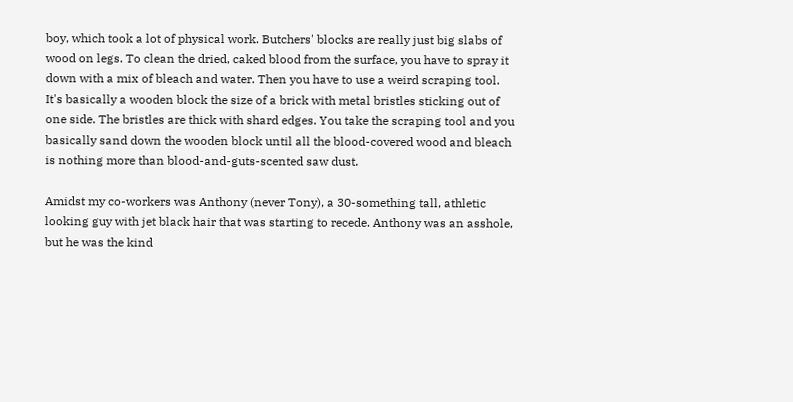boy, which took a lot of physical work. Butchers' blocks are really just big slabs of wood on legs. To clean the dried, caked blood from the surface, you have to spray it down with a mix of bleach and water. Then you have to use a weird scraping tool. It's basically a wooden block the size of a brick with metal bristles sticking out of one side. The bristles are thick with shard edges. You take the scraping tool and you basically sand down the wooden block until all the blood-covered wood and bleach is nothing more than blood-and-guts-scented saw dust.

Amidst my co-workers was Anthony (never Tony), a 30-something tall, athletic looking guy with jet black hair that was starting to recede. Anthony was an asshole, but he was the kind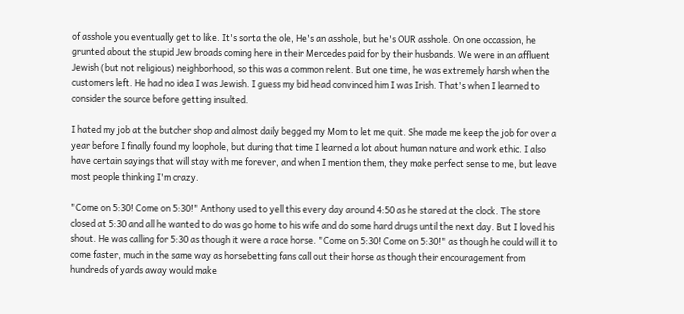of asshole you eventually get to like. It's sorta the ole, He's an asshole, but he's OUR asshole. On one occassion, he grunted about the stupid Jew broads coming here in their Mercedes paid for by their husbands. We were in an affluent Jewish (but not religious) neighborhood, so this was a common relent. But one time, he was extremely harsh when the customers left. He had no idea I was Jewish. I guess my bid head convinced him I was Irish. That's when I learned to consider the source before getting insulted.

I hated my job at the butcher shop and almost daily begged my Mom to let me quit. She made me keep the job for over a year before I finally found my loophole, but during that time I learned a lot about human nature and work ethic. I also have certain sayings that will stay with me forever, and when I mention them, they make perfect sense to me, but leave most people thinking I'm crazy.

"Come on 5:30! Come on 5:30!" Anthony used to yell this every day around 4:50 as he stared at the clock. The store closed at 5:30 and all he wanted to do was go home to his wife and do some hard drugs until the next day. But I loved his shout. He was calling for 5:30 as though it were a race horse. "Come on 5:30! Come on 5:30!" as though he could will it to come faster, much in the same way as horsebetting fans call out their horse as though their encouragement from hundreds of yards away would make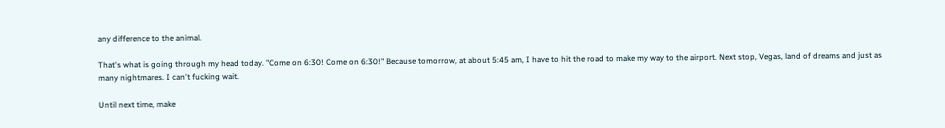any difference to the animal.

That's what is going through my head today. "Come on 6:30! Come on 6:30!" Because tomorrow, at about 5:45 am, I have to hit the road to make my way to the airport. Next stop, Vegas, land of dreams and just as many nightmares. I can't fucking wait.

Until next time, make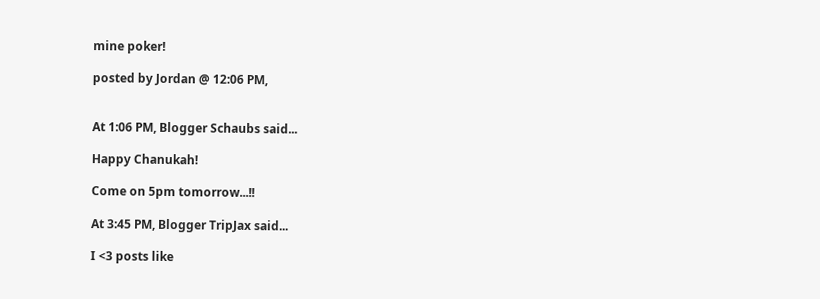mine poker!

posted by Jordan @ 12:06 PM,


At 1:06 PM, Blogger Schaubs said...

Happy Chanukah!

Come on 5pm tomorrow...!!

At 3:45 PM, Blogger TripJax said...

I <3 posts like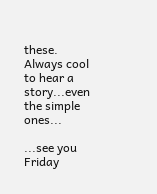these. Always cool to hear a story...even the simple ones...

...see you Friday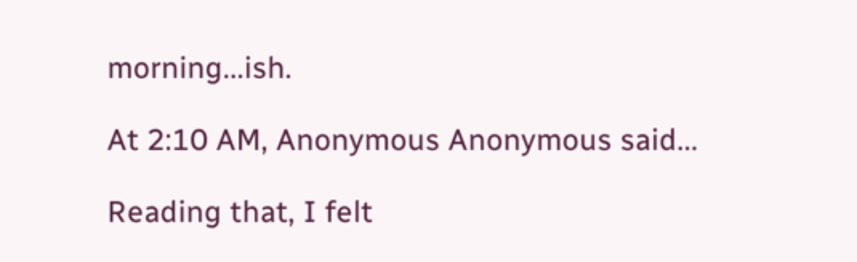morning...ish.

At 2:10 AM, Anonymous Anonymous said...

Reading that, I felt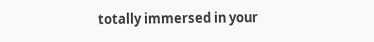totally immersed in your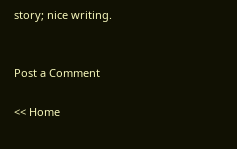story; nice writing.


Post a Comment

<< Home